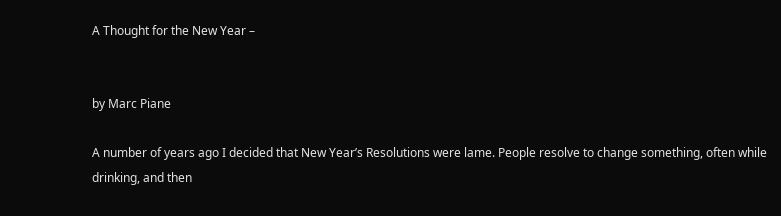A Thought for the New Year –


by Marc Piane

A number of years ago I decided that New Year’s Resolutions were lame. People resolve to change something, often while drinking, and then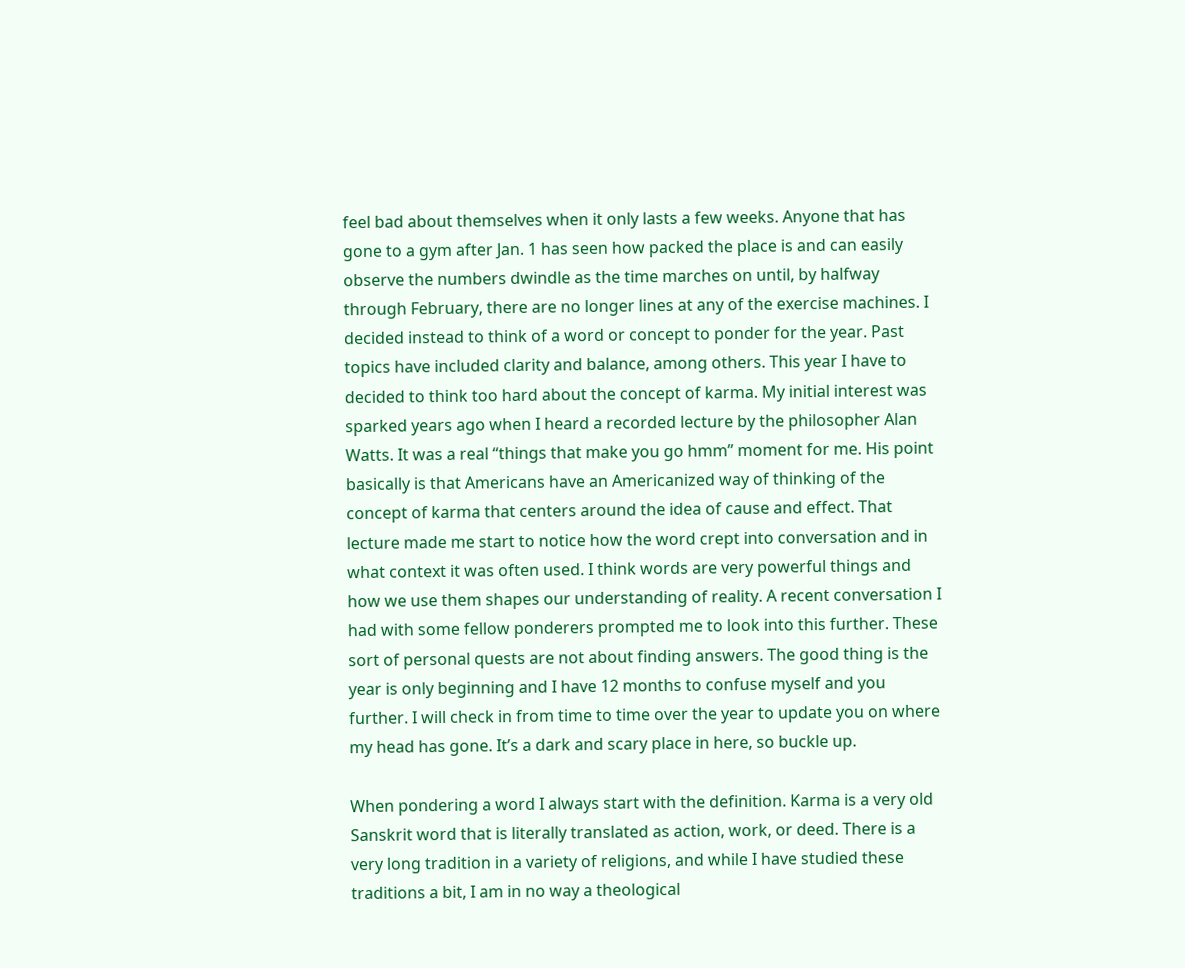feel bad about themselves when it only lasts a few weeks. Anyone that has gone to a gym after Jan. 1 has seen how packed the place is and can easily observe the numbers dwindle as the time marches on until, by halfway through February, there are no longer lines at any of the exercise machines. I decided instead to think of a word or concept to ponder for the year. Past topics have included clarity and balance, among others. This year I have to decided to think too hard about the concept of karma. My initial interest was sparked years ago when I heard a recorded lecture by the philosopher Alan Watts. It was a real “things that make you go hmm” moment for me. His point basically is that Americans have an Americanized way of thinking of the concept of karma that centers around the idea of cause and effect. That lecture made me start to notice how the word crept into conversation and in what context it was often used. I think words are very powerful things and how we use them shapes our understanding of reality. A recent conversation I had with some fellow ponderers prompted me to look into this further. These sort of personal quests are not about finding answers. The good thing is the year is only beginning and I have 12 months to confuse myself and you further. I will check in from time to time over the year to update you on where my head has gone. It’s a dark and scary place in here, so buckle up.

When pondering a word I always start with the definition. Karma is a very old Sanskrit word that is literally translated as action, work, or deed. There is a very long tradition in a variety of religions, and while I have studied these traditions a bit, I am in no way a theological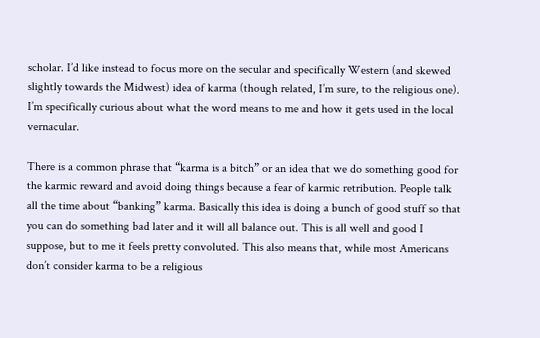scholar. I’d like instead to focus more on the secular and specifically Western (and skewed slightly towards the Midwest) idea of karma (though related, I’m sure, to the religious one). I’m specifically curious about what the word means to me and how it gets used in the local vernacular.

There is a common phrase that “karma is a bitch” or an idea that we do something good for the karmic reward and avoid doing things because a fear of karmic retribution. People talk all the time about “banking” karma. Basically this idea is doing a bunch of good stuff so that you can do something bad later and it will all balance out. This is all well and good I suppose, but to me it feels pretty convoluted. This also means that, while most Americans don’t consider karma to be a religious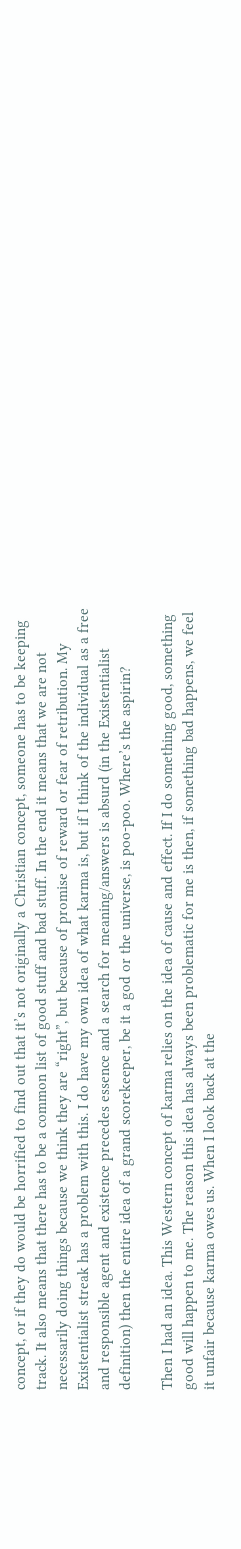concept, or if they do would be horrified to find out that it’s not originally a Christian concept, someone has to be keeping track. It also means that there has to be a common list of good stuff and bad stuff. In the end it means that we are not necessarily doing things because we think they are “right”, but because of promise of reward or fear of retribution. My Existentialist streak has a problem with this. I do have my own idea of what karma is, but if I think of the individual as a free and responsible agent and existence precedes essence and a search for meaning/answers is absurd (in the Existentialist definition) then the entire idea of a grand scorekeeper, be it a god or the universe, is poo-poo. Where’s the aspirin?

Then I had an idea. This Western concept of karma relies on the idea of cause and effect. If I do something good, something good will happen to me. The reason this idea has always been problematic for me is then, if something bad happens, we feel it unfair because karma owes us. When I look back at the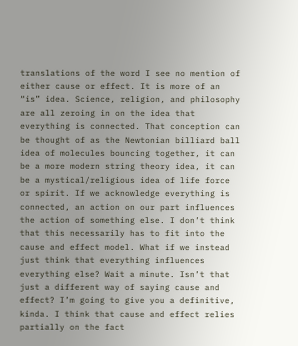translations of the word I see no mention of either cause or effect. It is more of an “is” idea. Science, religion, and philosophy are all zeroing in on the idea that everything is connected. That conception can be thought of as the Newtonian billiard ball idea of molecules bouncing together, it can be a more modern string theory idea, it can be a mystical/religious idea of life force or spirit. If we acknowledge everything is connected, an action on our part influences the action of something else. I don’t think that this necessarily has to fit into the cause and effect model. What if we instead just think that everything influences everything else? Wait a minute. Isn’t that just a different way of saying cause and effect? I’m going to give you a definitive, kinda. I think that cause and effect relies partially on the fact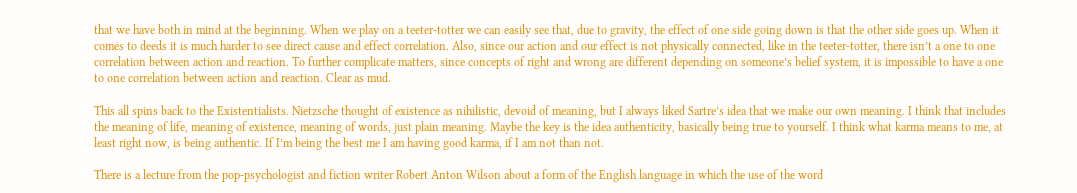that we have both in mind at the beginning. When we play on a teeter-totter we can easily see that, due to gravity, the effect of one side going down is that the other side goes up. When it comes to deeds it is much harder to see direct cause and effect correlation. Also, since our action and our effect is not physically connected, like in the teeter-totter, there isn’t a one to one correlation between action and reaction. To further complicate matters, since concepts of right and wrong are different depending on someone’s belief system, it is impossible to have a one to one correlation between action and reaction. Clear as mud.

This all spins back to the Existentialists. Nietzsche thought of existence as nihilistic, devoid of meaning, but I always liked Sartre’s idea that we make our own meaning. I think that includes the meaning of life, meaning of existence, meaning of words, just plain meaning. Maybe the key is the idea authenticity, basically being true to yourself. I think what karma means to me, at least right now, is being authentic. If I’m being the best me I am having good karma, if I am not than not.

There is a lecture from the pop-psychologist and fiction writer Robert Anton Wilson about a form of the English language in which the use of the word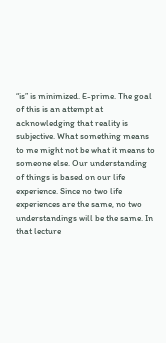“is” is minimized. E-prime. The goal of this is an attempt at acknowledging that reality is subjective. What something means to me might not be what it means to someone else. Our understanding of things is based on our life experience. Since no two life experiences are the same, no two understandings will be the same. In that lecture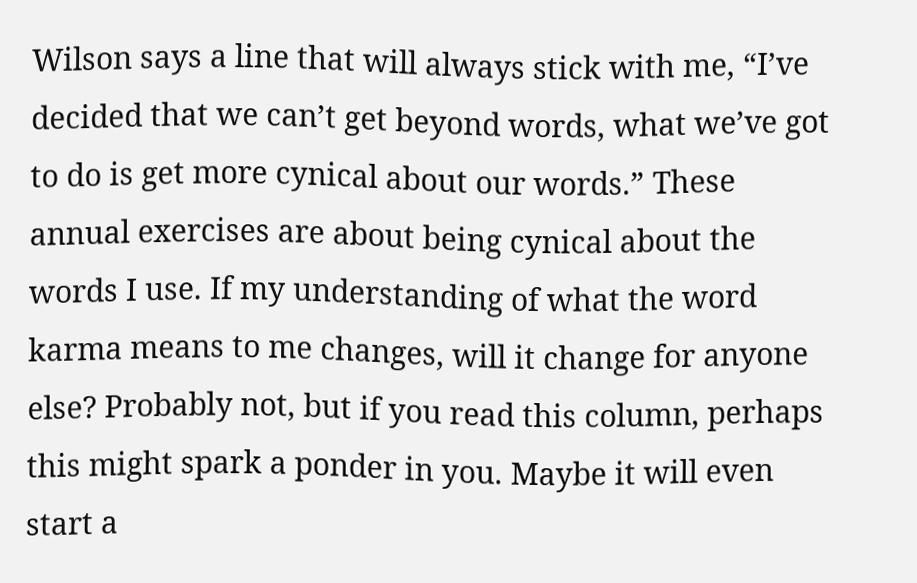Wilson says a line that will always stick with me, “I’ve decided that we can’t get beyond words, what we’ve got to do is get more cynical about our words.” These annual exercises are about being cynical about the words I use. If my understanding of what the word karma means to me changes, will it change for anyone else? Probably not, but if you read this column, perhaps this might spark a ponder in you. Maybe it will even start a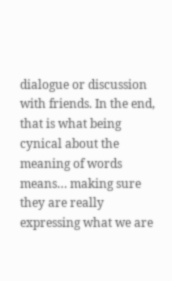dialogue or discussion with friends. In the end, that is what being cynical about the meaning of words means… making sure they are really expressing what we are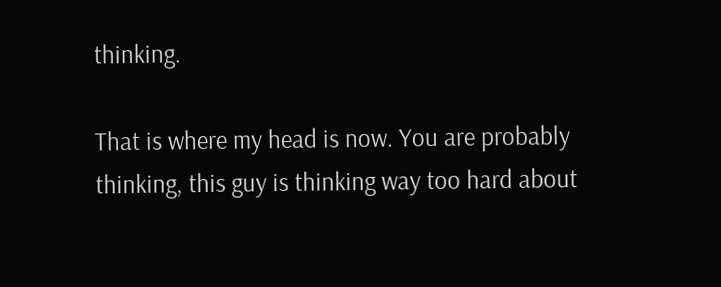thinking.

That is where my head is now. You are probably thinking, this guy is thinking way too hard about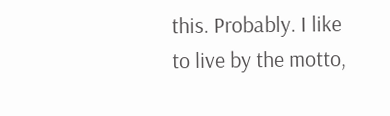this. Probably. I like to live by the motto,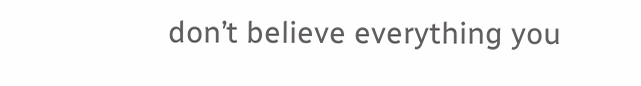don’t believe everything you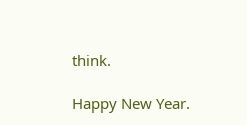think.

Happy New Year.